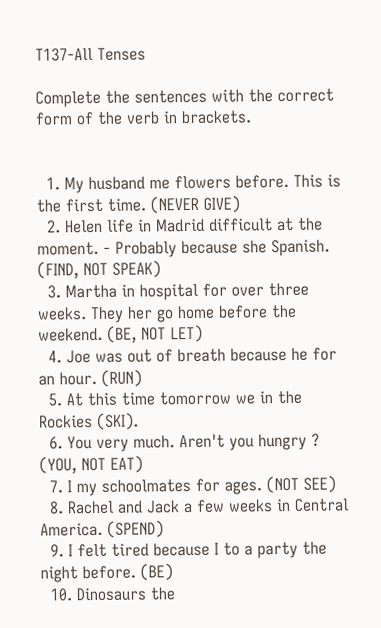T137-All Tenses

Complete the sentences with the correct form of the verb in brackets.


  1. My husband me flowers before. This is the first time. (NEVER GIVE)
  2. Helen life in Madrid difficult at the moment. - Probably because she Spanish. (FIND, NOT SPEAK)
  3. Martha in hospital for over three weeks. They her go home before the weekend. (BE, NOT LET)
  4. Joe was out of breath because he for an hour. (RUN)
  5. At this time tomorrow we in the Rockies (SKI).
  6. You very much. Aren't you hungry ? (YOU, NOT EAT)
  7. I my schoolmates for ages. (NOT SEE)
  8. Rachel and Jack a few weeks in Central America. (SPEND)
  9. I felt tired because I to a party the night before. (BE)
  10. Dinosaurs the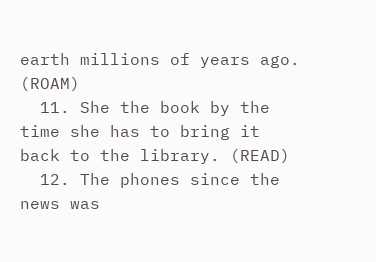earth millions of years ago. (ROAM)
  11. She the book by the time she has to bring it back to the library. (READ)
  12. The phones since the news was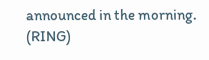announced in the morning. (RING)